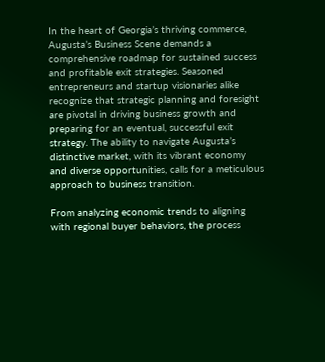In the heart of Georgia’s thriving commerce, Augusta’s Business Scene demands a comprehensive roadmap for sustained success and profitable exit strategies. Seasoned entrepreneurs and startup visionaries alike recognize that strategic planning and foresight are pivotal in driving business growth and preparing for an eventual, successful exit strategy. The ability to navigate Augusta’s distinctive market, with its vibrant economy and diverse opportunities, calls for a meticulous approach to business transition.

From analyzing economic trends to aligning with regional buyer behaviors, the process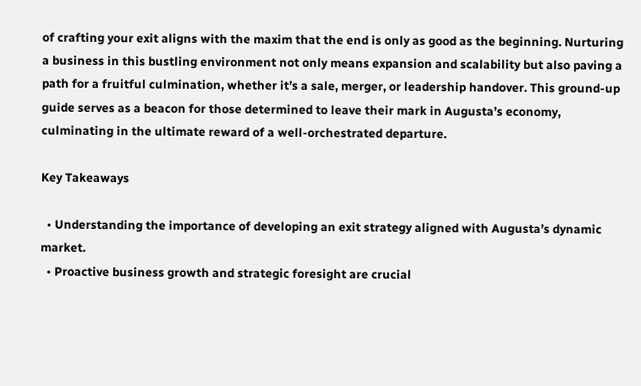of crafting your exit aligns with the maxim that the end is only as good as the beginning. Nurturing a business in this bustling environment not only means expansion and scalability but also paving a path for a fruitful culmination, whether it’s a sale, merger, or leadership handover. This ground-up guide serves as a beacon for those determined to leave their mark in Augusta’s economy, culminating in the ultimate reward of a well-orchestrated departure.

Key Takeaways

  • Understanding the importance of developing an exit strategy aligned with Augusta’s dynamic market.
  • Proactive business growth and strategic foresight are crucial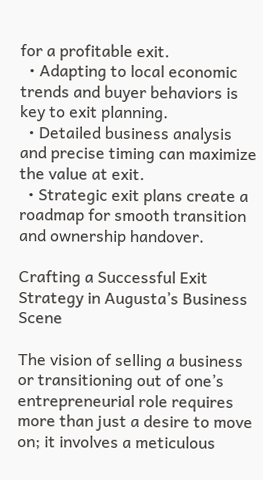for a profitable exit.
  • Adapting to local economic trends and buyer behaviors is key to exit planning.
  • Detailed business analysis and precise timing can maximize the value at exit.
  • Strategic exit plans create a roadmap for smooth transition and ownership handover.

Crafting a Successful Exit Strategy in Augusta’s Business Scene

The vision of selling a business or transitioning out of one’s entrepreneurial role requires more than just a desire to move on; it involves a meticulous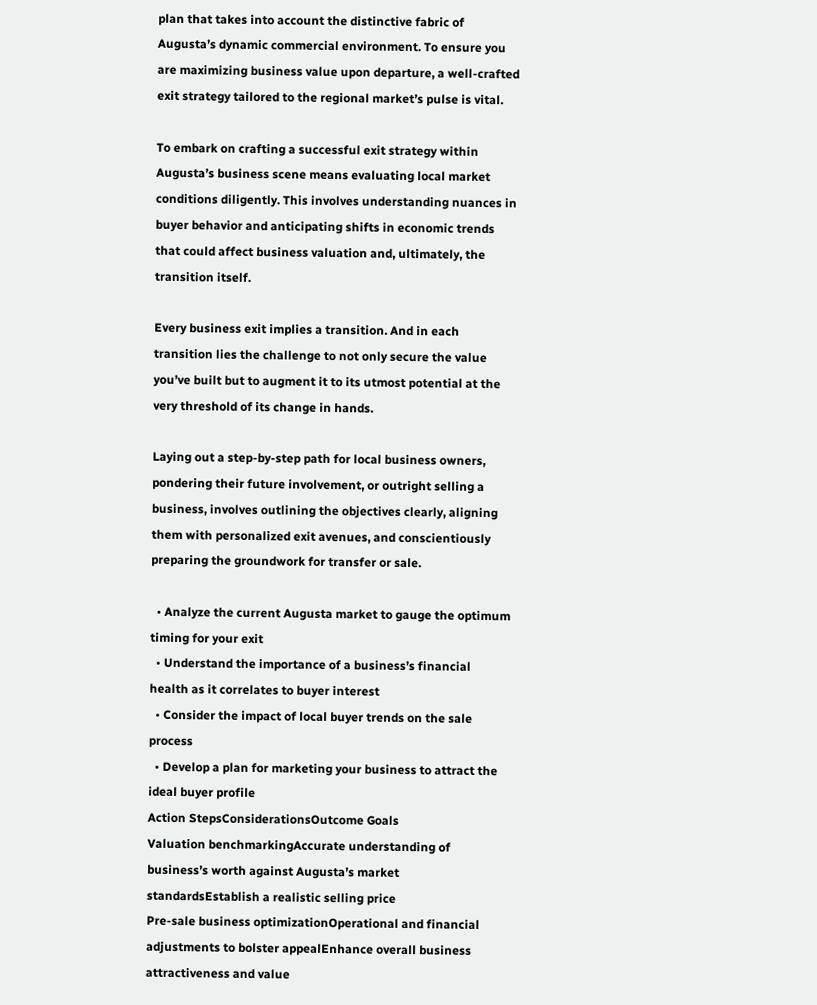plan that takes into account the distinctive fabric of Augusta’s dynamic commercial environment. To ensure you are maximizing business value upon departure, a well-crafted exit strategy tailored to the regional market’s pulse is vital.

To embark on crafting a successful exit strategy within Augusta’s business scene means evaluating local market conditions diligently. This involves understanding nuances in buyer behavior and anticipating shifts in economic trends that could affect business valuation and, ultimately, the transition itself.

Every business exit implies a transition. And in each transition lies the challenge to not only secure the value you’ve built but to augment it to its utmost potential at the very threshold of its change in hands.

Laying out a step-by-step path for local business owners, pondering their future involvement, or outright selling a business, involves outlining the objectives clearly, aligning them with personalized exit avenues, and conscientiously preparing the groundwork for transfer or sale.

  • Analyze the current Augusta market to gauge the optimum timing for your exit
  • Understand the importance of a business’s financial health as it correlates to buyer interest
  • Consider the impact of local buyer trends on the sale process
  • Develop a plan for marketing your business to attract the ideal buyer profile
Action StepsConsiderationsOutcome Goals
Valuation benchmarkingAccurate understanding of business’s worth against Augusta’s market standardsEstablish a realistic selling price
Pre-sale business optimizationOperational and financial adjustments to bolster appealEnhance overall business attractiveness and value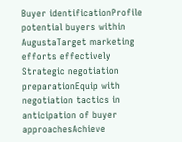Buyer identificationProfile potential buyers within AugustaTarget marketing efforts effectively
Strategic negotiation preparationEquip with negotiation tactics in anticipation of buyer approachesAchieve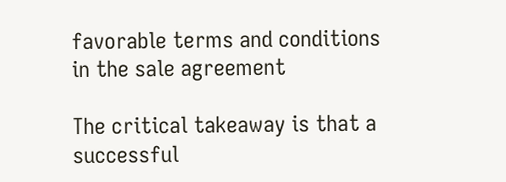favorable terms and conditions in the sale agreement

The critical takeaway is that a successful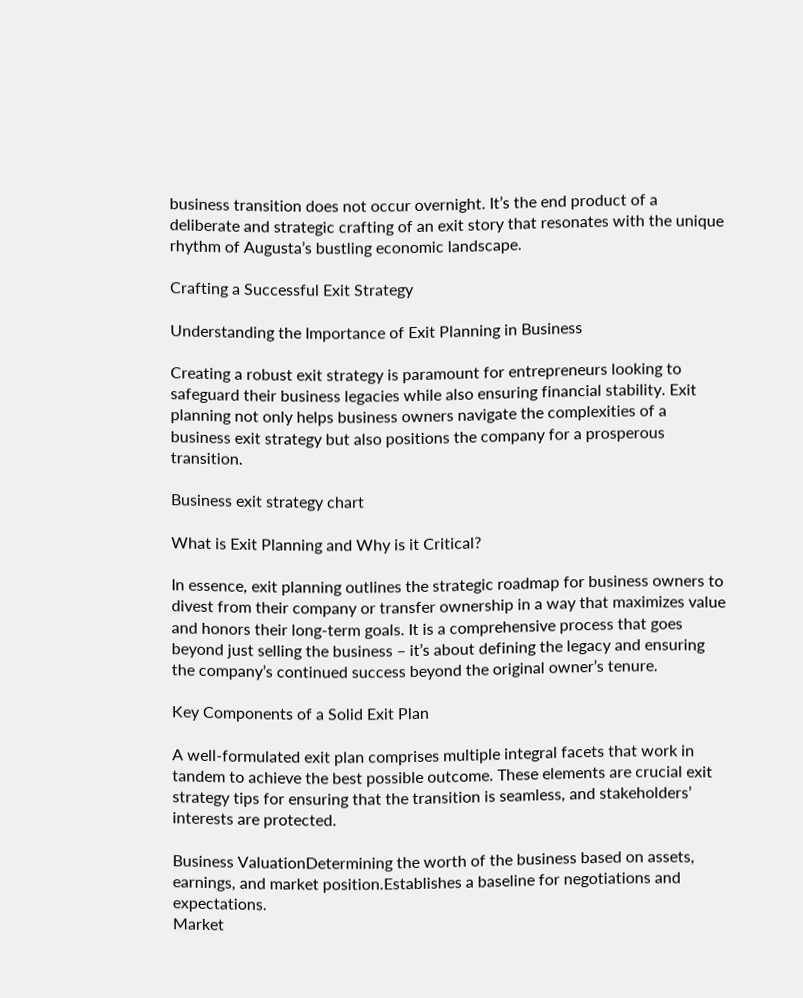business transition does not occur overnight. It’s the end product of a deliberate and strategic crafting of an exit story that resonates with the unique rhythm of Augusta’s bustling economic landscape.

Crafting a Successful Exit Strategy

Understanding the Importance of Exit Planning in Business

Creating a robust exit strategy is paramount for entrepreneurs looking to safeguard their business legacies while also ensuring financial stability. Exit planning not only helps business owners navigate the complexities of a business exit strategy but also positions the company for a prosperous transition.

Business exit strategy chart

What is Exit Planning and Why is it Critical?

In essence, exit planning outlines the strategic roadmap for business owners to divest from their company or transfer ownership in a way that maximizes value and honors their long-term goals. It is a comprehensive process that goes beyond just selling the business – it’s about defining the legacy and ensuring the company’s continued success beyond the original owner’s tenure.

Key Components of a Solid Exit Plan

A well-formulated exit plan comprises multiple integral facets that work in tandem to achieve the best possible outcome. These elements are crucial exit strategy tips for ensuring that the transition is seamless, and stakeholders’ interests are protected.

Business ValuationDetermining the worth of the business based on assets, earnings, and market position.Establishes a baseline for negotiations and expectations.
Market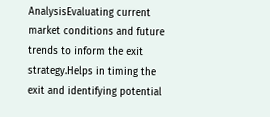AnalysisEvaluating current market conditions and future trends to inform the exit strategy.Helps in timing the exit and identifying potential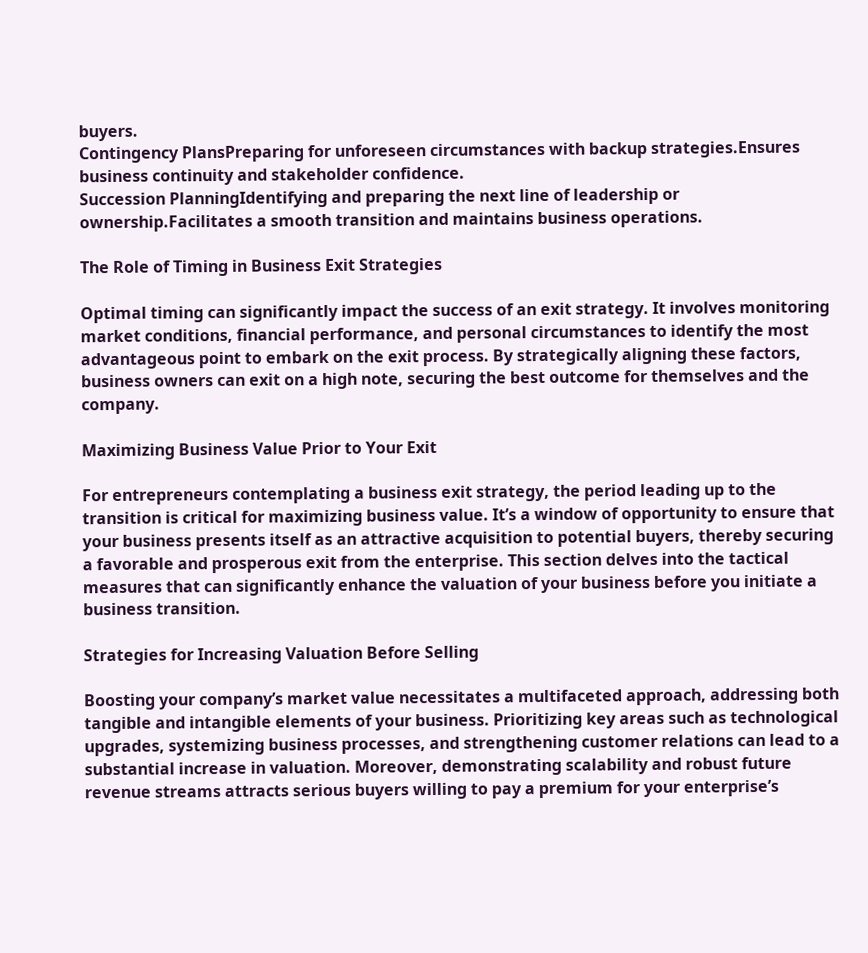buyers.
Contingency PlansPreparing for unforeseen circumstances with backup strategies.Ensures business continuity and stakeholder confidence.
Succession PlanningIdentifying and preparing the next line of leadership or ownership.Facilitates a smooth transition and maintains business operations.

The Role of Timing in Business Exit Strategies

Optimal timing can significantly impact the success of an exit strategy. It involves monitoring market conditions, financial performance, and personal circumstances to identify the most advantageous point to embark on the exit process. By strategically aligning these factors, business owners can exit on a high note, securing the best outcome for themselves and the company.

Maximizing Business Value Prior to Your Exit

For entrepreneurs contemplating a business exit strategy, the period leading up to the transition is critical for maximizing business value. It’s a window of opportunity to ensure that your business presents itself as an attractive acquisition to potential buyers, thereby securing a favorable and prosperous exit from the enterprise. This section delves into the tactical measures that can significantly enhance the valuation of your business before you initiate a business transition.

Strategies for Increasing Valuation Before Selling

Boosting your company’s market value necessitates a multifaceted approach, addressing both tangible and intangible elements of your business. Prioritizing key areas such as technological upgrades, systemizing business processes, and strengthening customer relations can lead to a substantial increase in valuation. Moreover, demonstrating scalability and robust future revenue streams attracts serious buyers willing to pay a premium for your enterprise’s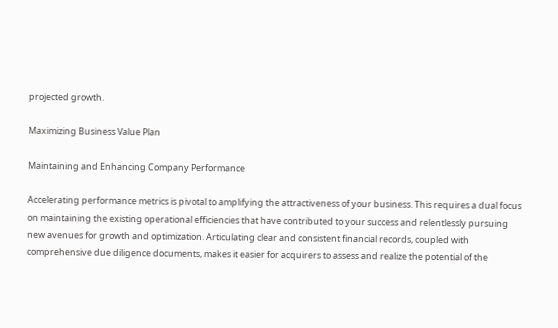projected growth.

Maximizing Business Value Plan

Maintaining and Enhancing Company Performance

Accelerating performance metrics is pivotal to amplifying the attractiveness of your business. This requires a dual focus on maintaining the existing operational efficiencies that have contributed to your success and relentlessly pursuing new avenues for growth and optimization. Articulating clear and consistent financial records, coupled with comprehensive due diligence documents, makes it easier for acquirers to assess and realize the potential of the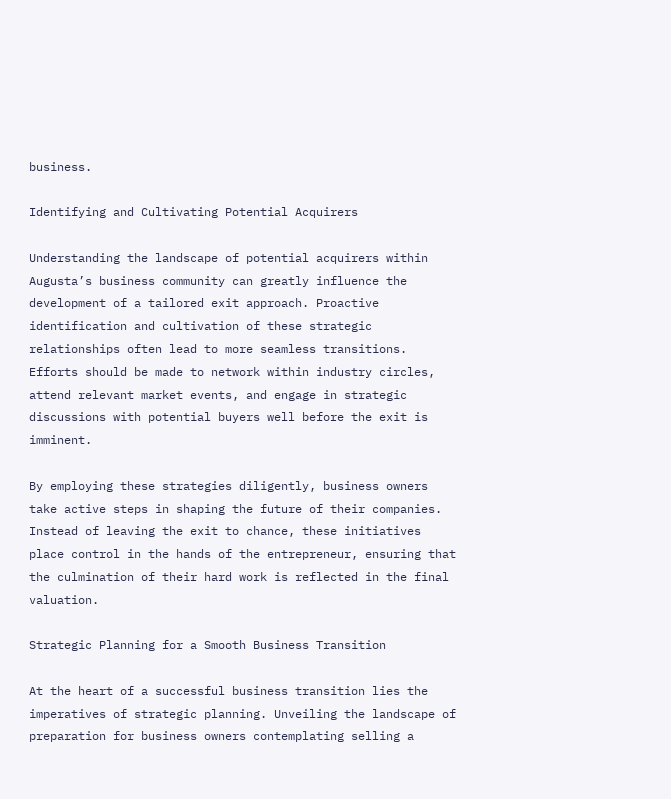business.

Identifying and Cultivating Potential Acquirers

Understanding the landscape of potential acquirers within Augusta’s business community can greatly influence the development of a tailored exit approach. Proactive identification and cultivation of these strategic relationships often lead to more seamless transitions. Efforts should be made to network within industry circles, attend relevant market events, and engage in strategic discussions with potential buyers well before the exit is imminent.

By employing these strategies diligently, business owners take active steps in shaping the future of their companies. Instead of leaving the exit to chance, these initiatives place control in the hands of the entrepreneur, ensuring that the culmination of their hard work is reflected in the final valuation.

Strategic Planning for a Smooth Business Transition

At the heart of a successful business transition lies the imperatives of strategic planning. Unveiling the landscape of preparation for business owners contemplating selling a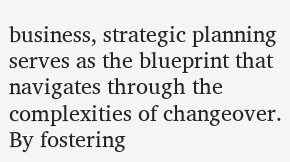business, strategic planning serves as the blueprint that navigates through the complexities of changeover. By fostering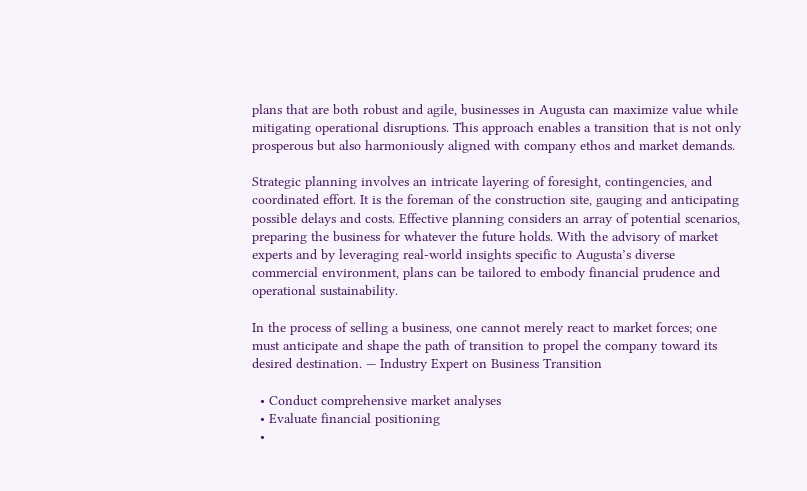plans that are both robust and agile, businesses in Augusta can maximize value while mitigating operational disruptions. This approach enables a transition that is not only prosperous but also harmoniously aligned with company ethos and market demands.

Strategic planning involves an intricate layering of foresight, contingencies, and coordinated effort. It is the foreman of the construction site, gauging and anticipating possible delays and costs. Effective planning considers an array of potential scenarios, preparing the business for whatever the future holds. With the advisory of market experts and by leveraging real-world insights specific to Augusta’s diverse commercial environment, plans can be tailored to embody financial prudence and operational sustainability.

In the process of selling a business, one cannot merely react to market forces; one must anticipate and shape the path of transition to propel the company toward its desired destination. — Industry Expert on Business Transition

  • Conduct comprehensive market analyses
  • Evaluate financial positioning
  •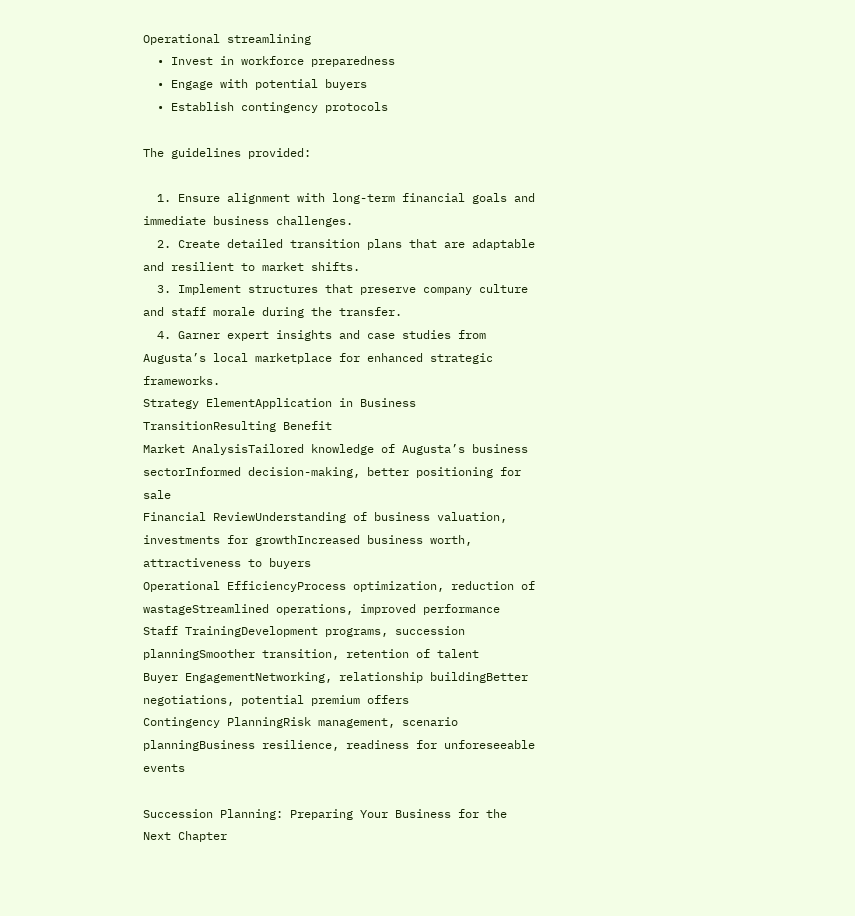Operational streamlining
  • Invest in workforce preparedness
  • Engage with potential buyers
  • Establish contingency protocols

The guidelines provided:

  1. Ensure alignment with long-term financial goals and immediate business challenges.
  2. Create detailed transition plans that are adaptable and resilient to market shifts.
  3. Implement structures that preserve company culture and staff morale during the transfer.
  4. Garner expert insights and case studies from Augusta’s local marketplace for enhanced strategic frameworks.
Strategy ElementApplication in Business TransitionResulting Benefit
Market AnalysisTailored knowledge of Augusta’s business sectorInformed decision-making, better positioning for sale
Financial ReviewUnderstanding of business valuation, investments for growthIncreased business worth, attractiveness to buyers
Operational EfficiencyProcess optimization, reduction of wastageStreamlined operations, improved performance
Staff TrainingDevelopment programs, succession planningSmoother transition, retention of talent
Buyer EngagementNetworking, relationship buildingBetter negotiations, potential premium offers
Contingency PlanningRisk management, scenario planningBusiness resilience, readiness for unforeseeable events

Succession Planning: Preparing Your Business for the Next Chapter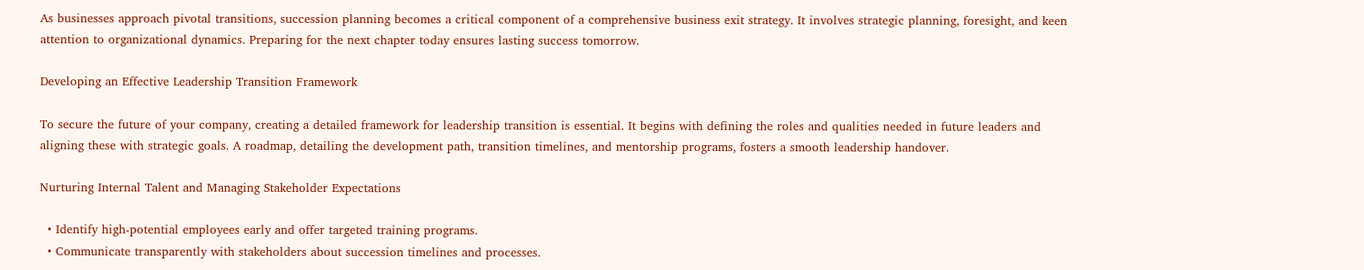As businesses approach pivotal transitions, succession planning becomes a critical component of a comprehensive business exit strategy. It involves strategic planning, foresight, and keen attention to organizational dynamics. Preparing for the next chapter today ensures lasting success tomorrow.

Developing an Effective Leadership Transition Framework

To secure the future of your company, creating a detailed framework for leadership transition is essential. It begins with defining the roles and qualities needed in future leaders and aligning these with strategic goals. A roadmap, detailing the development path, transition timelines, and mentorship programs, fosters a smooth leadership handover.

Nurturing Internal Talent and Managing Stakeholder Expectations

  • Identify high-potential employees early and offer targeted training programs.
  • Communicate transparently with stakeholders about succession timelines and processes.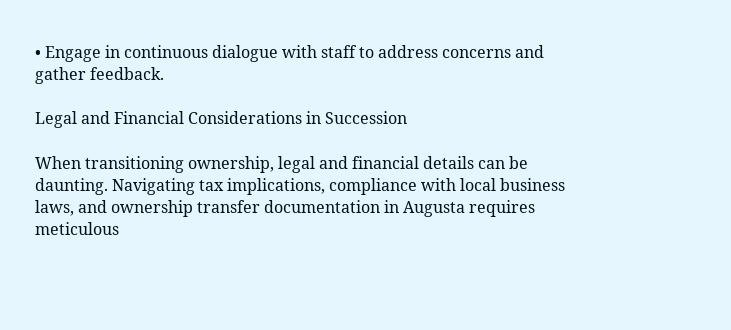• Engage in continuous dialogue with staff to address concerns and gather feedback.

Legal and Financial Considerations in Succession

When transitioning ownership, legal and financial details can be daunting. Navigating tax implications, compliance with local business laws, and ownership transfer documentation in Augusta requires meticulous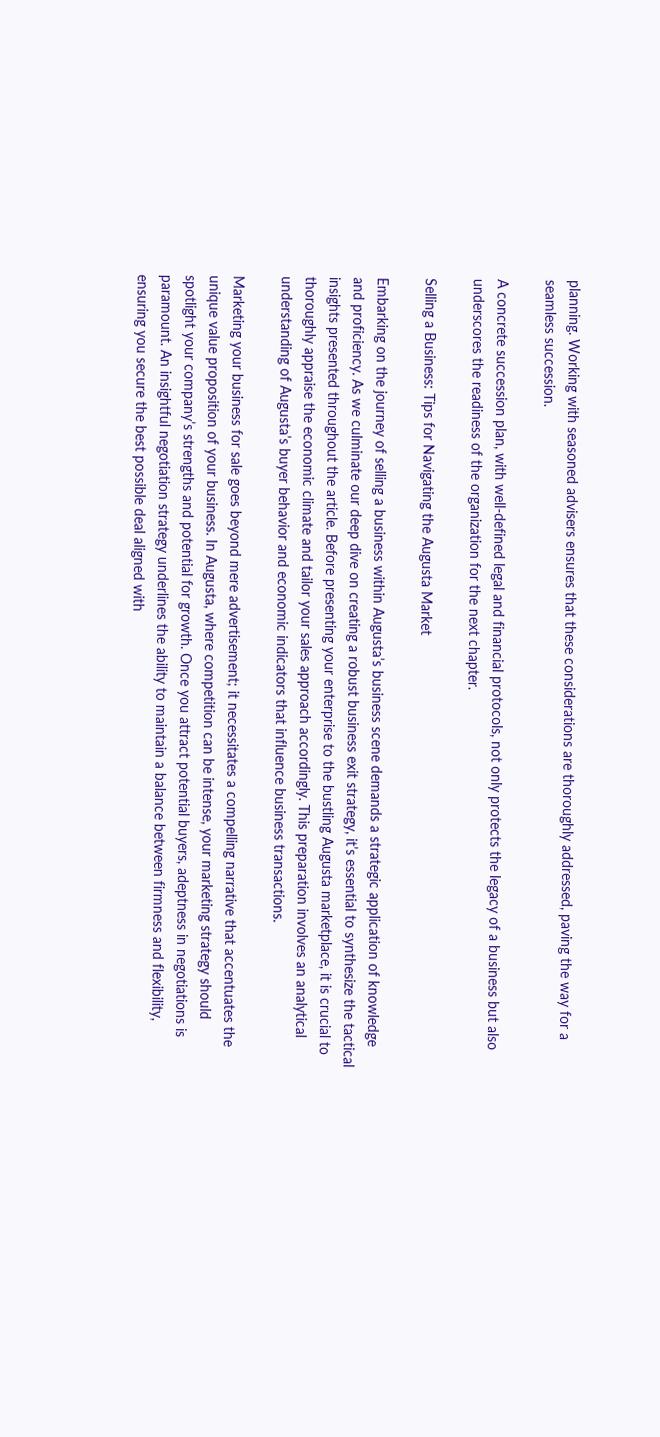planning. Working with seasoned advisers ensures that these considerations are thoroughly addressed, paving the way for a seamless succession.

A concrete succession plan, with well-defined legal and financial protocols, not only protects the legacy of a business but also underscores the readiness of the organization for the next chapter.

Selling a Business: Tips for Navigating the Augusta Market

Embarking on the journey of selling a business within Augusta’s business scene demands a strategic application of knowledge and proficiency. As we culminate our deep dive on creating a robust business exit strategy, it’s essential to synthesize the tactical insights presented throughout the article. Before presenting your enterprise to the bustling Augusta marketplace, it is crucial to thoroughly appraise the economic climate and tailor your sales approach accordingly. This preparation involves an analytical understanding of Augusta’s buyer behavior and economic indicators that influence business transactions.

Marketing your business for sale goes beyond mere advertisement; it necessitates a compelling narrative that accentuates the unique value proposition of your business. In Augusta, where competition can be intense, your marketing strategy should spotlight your company’s strengths and potential for growth. Once you attract potential buyers, adeptness in negotiations is paramount. An insightful negotiation strategy underlines the ability to maintain a balance between firmness and flexibility, ensuring you secure the best possible deal aligned with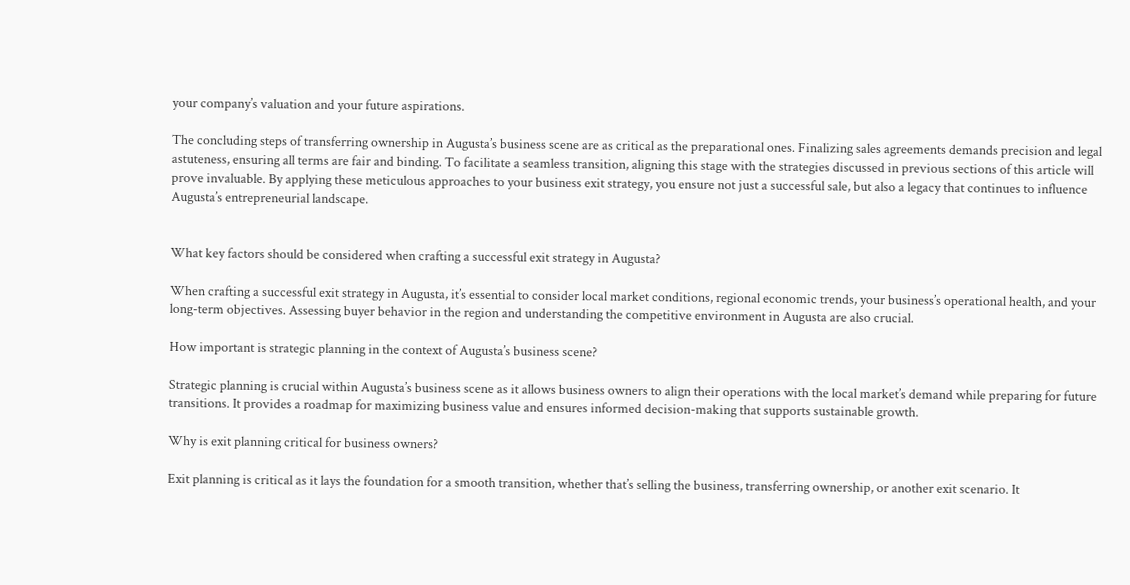your company’s valuation and your future aspirations.

The concluding steps of transferring ownership in Augusta’s business scene are as critical as the preparational ones. Finalizing sales agreements demands precision and legal astuteness, ensuring all terms are fair and binding. To facilitate a seamless transition, aligning this stage with the strategies discussed in previous sections of this article will prove invaluable. By applying these meticulous approaches to your business exit strategy, you ensure not just a successful sale, but also a legacy that continues to influence Augusta’s entrepreneurial landscape.


What key factors should be considered when crafting a successful exit strategy in Augusta?

When crafting a successful exit strategy in Augusta, it’s essential to consider local market conditions, regional economic trends, your business’s operational health, and your long-term objectives. Assessing buyer behavior in the region and understanding the competitive environment in Augusta are also crucial.

How important is strategic planning in the context of Augusta’s business scene?

Strategic planning is crucial within Augusta’s business scene as it allows business owners to align their operations with the local market’s demand while preparing for future transitions. It provides a roadmap for maximizing business value and ensures informed decision-making that supports sustainable growth.

Why is exit planning critical for business owners?

Exit planning is critical as it lays the foundation for a smooth transition, whether that’s selling the business, transferring ownership, or another exit scenario. It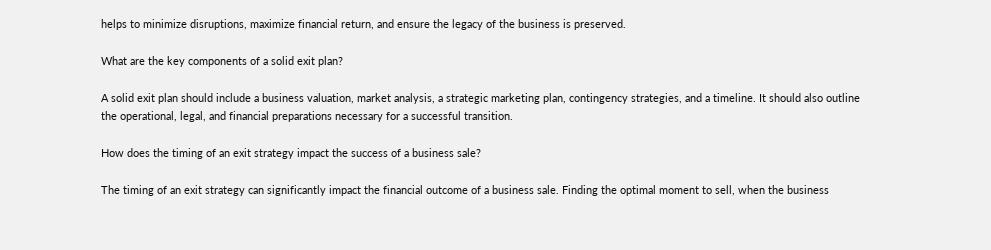helps to minimize disruptions, maximize financial return, and ensure the legacy of the business is preserved.

What are the key components of a solid exit plan?

A solid exit plan should include a business valuation, market analysis, a strategic marketing plan, contingency strategies, and a timeline. It should also outline the operational, legal, and financial preparations necessary for a successful transition.

How does the timing of an exit strategy impact the success of a business sale?

The timing of an exit strategy can significantly impact the financial outcome of a business sale. Finding the optimal moment to sell, when the business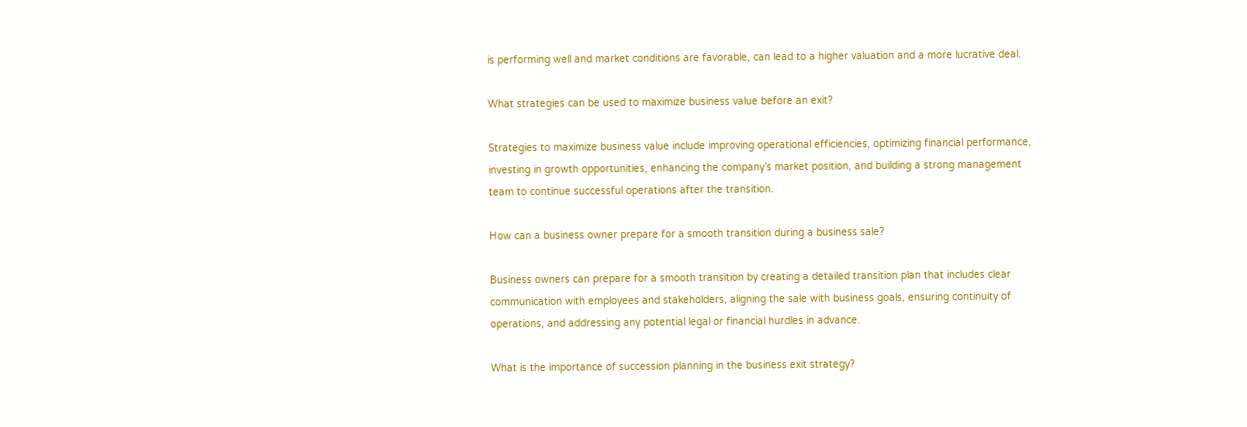is performing well and market conditions are favorable, can lead to a higher valuation and a more lucrative deal.

What strategies can be used to maximize business value before an exit?

Strategies to maximize business value include improving operational efficiencies, optimizing financial performance, investing in growth opportunities, enhancing the company’s market position, and building a strong management team to continue successful operations after the transition.

How can a business owner prepare for a smooth transition during a business sale?

Business owners can prepare for a smooth transition by creating a detailed transition plan that includes clear communication with employees and stakeholders, aligning the sale with business goals, ensuring continuity of operations, and addressing any potential legal or financial hurdles in advance.

What is the importance of succession planning in the business exit strategy?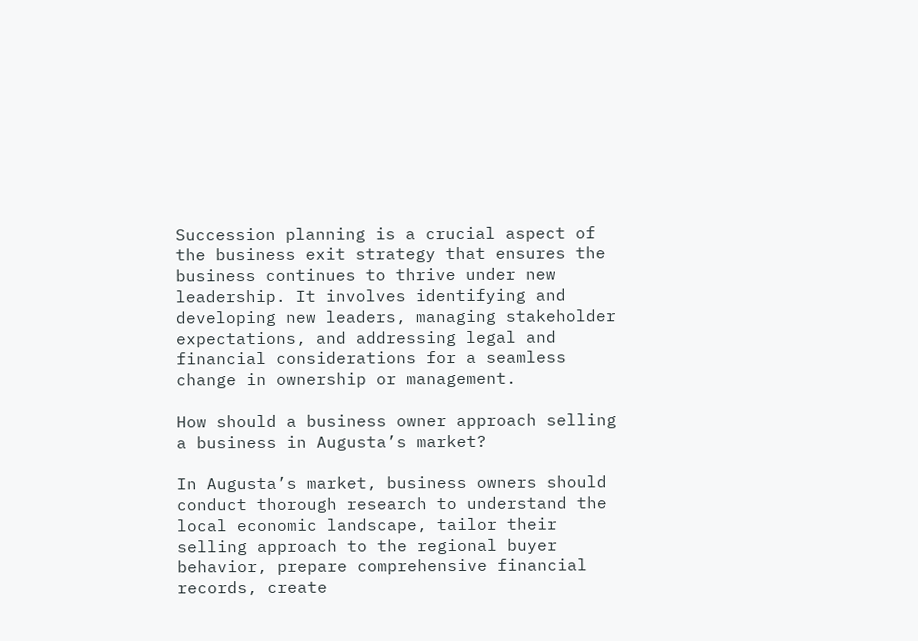Succession planning is a crucial aspect of the business exit strategy that ensures the business continues to thrive under new leadership. It involves identifying and developing new leaders, managing stakeholder expectations, and addressing legal and financial considerations for a seamless change in ownership or management.

How should a business owner approach selling a business in Augusta’s market?

In Augusta’s market, business owners should conduct thorough research to understand the local economic landscape, tailor their selling approach to the regional buyer behavior, prepare comprehensive financial records, create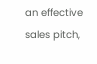an effective sales pitch,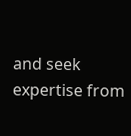and seek expertise from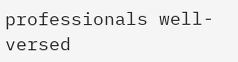professionals well-versed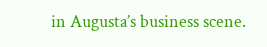in Augusta’s business scene.